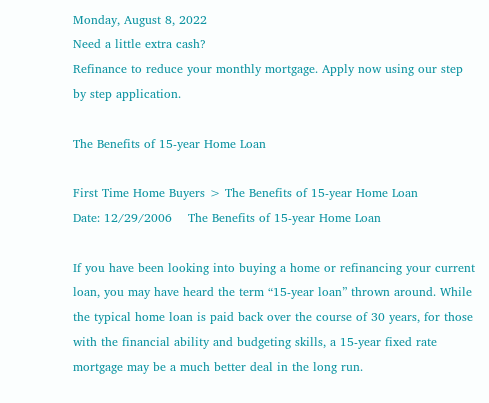Monday, August 8, 2022
Need a little extra cash?
Refinance to reduce your monthly mortgage. Apply now using our step by step application.

The Benefits of 15-year Home Loan

First Time Home Buyers > The Benefits of 15-year Home Loan
Date: 12/29/2006    The Benefits of 15-year Home Loan

If you have been looking into buying a home or refinancing your current loan, you may have heard the term “15-year loan” thrown around. While the typical home loan is paid back over the course of 30 years, for those with the financial ability and budgeting skills, a 15-year fixed rate mortgage may be a much better deal in the long run.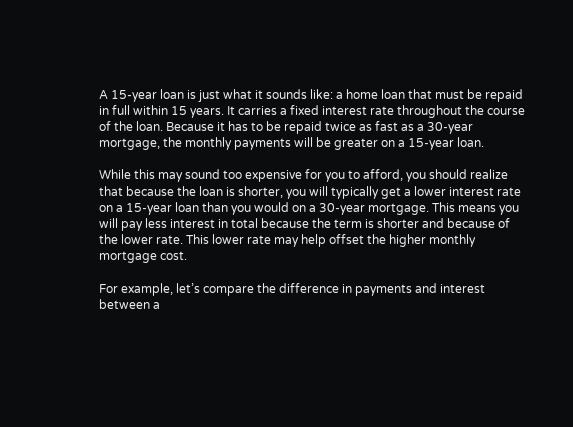A 15-year loan is just what it sounds like: a home loan that must be repaid in full within 15 years. It carries a fixed interest rate throughout the course of the loan. Because it has to be repaid twice as fast as a 30-year mortgage, the monthly payments will be greater on a 15-year loan.

While this may sound too expensive for you to afford, you should realize that because the loan is shorter, you will typically get a lower interest rate on a 15-year loan than you would on a 30-year mortgage. This means you will pay less interest in total because the term is shorter and because of the lower rate. This lower rate may help offset the higher monthly mortgage cost.

For example, let’s compare the difference in payments and interest between a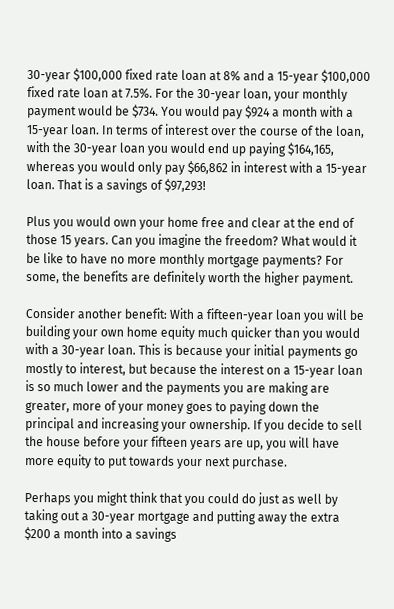30-year $100,000 fixed rate loan at 8% and a 15-year $100,000 fixed rate loan at 7.5%. For the 30-year loan, your monthly payment would be $734. You would pay $924 a month with a 15-year loan. In terms of interest over the course of the loan, with the 30-year loan you would end up paying $164,165, whereas you would only pay $66,862 in interest with a 15-year loan. That is a savings of $97,293!

Plus you would own your home free and clear at the end of those 15 years. Can you imagine the freedom? What would it be like to have no more monthly mortgage payments? For some, the benefits are definitely worth the higher payment.

Consider another benefit: With a fifteen-year loan you will be building your own home equity much quicker than you would with a 30-year loan. This is because your initial payments go mostly to interest, but because the interest on a 15-year loan is so much lower and the payments you are making are greater, more of your money goes to paying down the principal and increasing your ownership. If you decide to sell the house before your fifteen years are up, you will have more equity to put towards your next purchase.

Perhaps you might think that you could do just as well by taking out a 30-year mortgage and putting away the extra $200 a month into a savings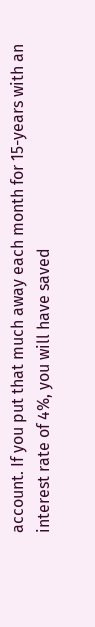account. If you put that much away each month for 15-years with an interest rate of 4%, you will have saved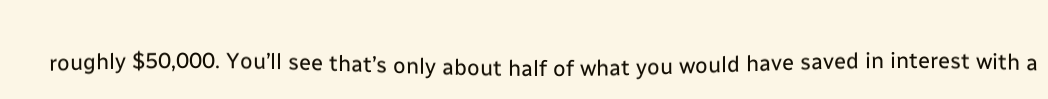roughly $50,000. You’ll see that’s only about half of what you would have saved in interest with a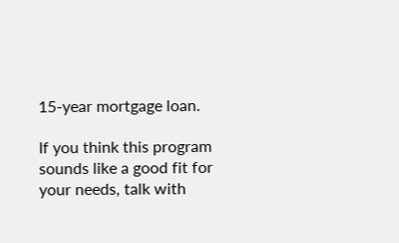15-year mortgage loan.

If you think this program sounds like a good fit for your needs, talk with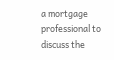a mortgage professional to discuss the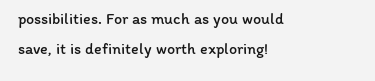possibilities. For as much as you would save, it is definitely worth exploring!